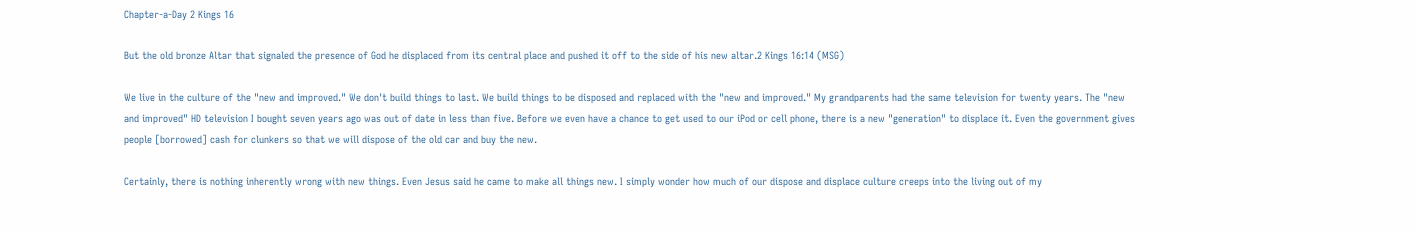Chapter-a-Day 2 Kings 16

But the old bronze Altar that signaled the presence of God he displaced from its central place and pushed it off to the side of his new altar.2 Kings 16:14 (MSG)

We live in the culture of the "new and improved." We don't build things to last. We build things to be disposed and replaced with the "new and improved." My grandparents had the same television for twenty years. The "new and improved" HD television I bought seven years ago was out of date in less than five. Before we even have a chance to get used to our iPod or cell phone, there is a new "generation" to displace it. Even the government gives people [borrowed] cash for clunkers so that we will dispose of the old car and buy the new.

Certainly, there is nothing inherently wrong with new things. Even Jesus said he came to make all things new. I simply wonder how much of our dispose and displace culture creeps into the living out of my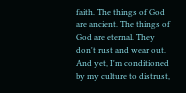faith. The things of God are ancient. The things of God are eternal. They don't rust and wear out. And yet, I'm conditioned by my culture to distrust,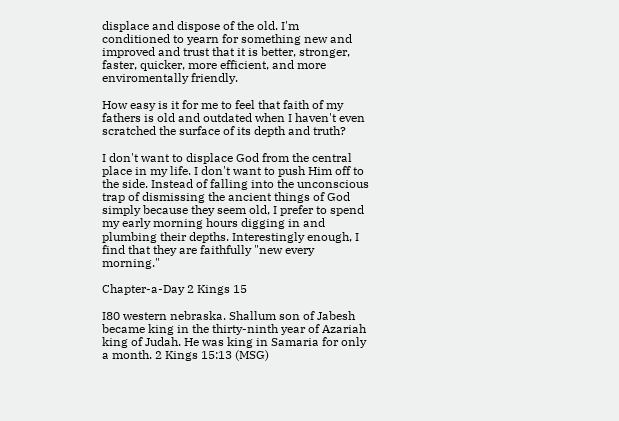displace and dispose of the old. I'm conditioned to yearn for something new and improved and trust that it is better, stronger, faster, quicker, more efficient, and more enviromentally friendly.

How easy is it for me to feel that faith of my fathers is old and outdated when I haven't even scratched the surface of its depth and truth?

I don't want to displace God from the central place in my life. I don't want to push Him off to the side. Instead of falling into the unconscious trap of dismissing the ancient things of God simply because they seem old, I prefer to spend my early morning hours digging in and plumbing their depths. Interestingly enough, I find that they are faithfully "new every morning."

Chapter-a-Day 2 Kings 15

I80 western nebraska. Shallum son of Jabesh became king in the thirty-ninth year of Azariah king of Judah. He was king in Samaria for only a month. 2 Kings 15:13 (MSG)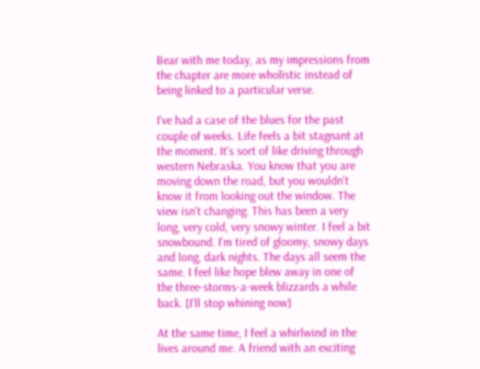Bear with me today, as my impressions from the chapter are more wholistic instead of being linked to a particular verse.

I've had a case of the blues for the past couple of weeks. Life feels a bit stagnant at the moment. It's sort of like driving through western Nebraska. You know that you are moving down the road, but you wouldn't know it from looking out the window. The view isn't changing. This has been a very long, very cold, very snowy winter. I feel a bit snowbound. I'm tired of gloomy, snowy days and long, dark nights. The days all seem the same. I feel like hope blew away in one of the three-storms-a-week blizzards a while back. [I'll stop whining now]

At the same time, I feel a whirlwind in the lives around me. A friend with an exciting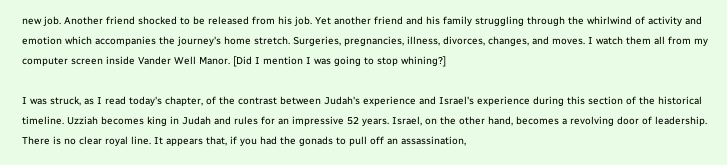new job. Another friend shocked to be released from his job. Yet another friend and his family struggling through the whirlwind of activity and emotion which accompanies the journey's home stretch. Surgeries, pregnancies, illness, divorces, changes, and moves. I watch them all from my computer screen inside Vander Well Manor. [Did I mention I was going to stop whining?]

I was struck, as I read today's chapter, of the contrast between Judah's experience and Israel's experience during this section of the historical timeline. Uzziah becomes king in Judah and rules for an impressive 52 years. Israel, on the other hand, becomes a revolving door of leadership. There is no clear royal line. It appears that, if you had the gonads to pull off an assassination,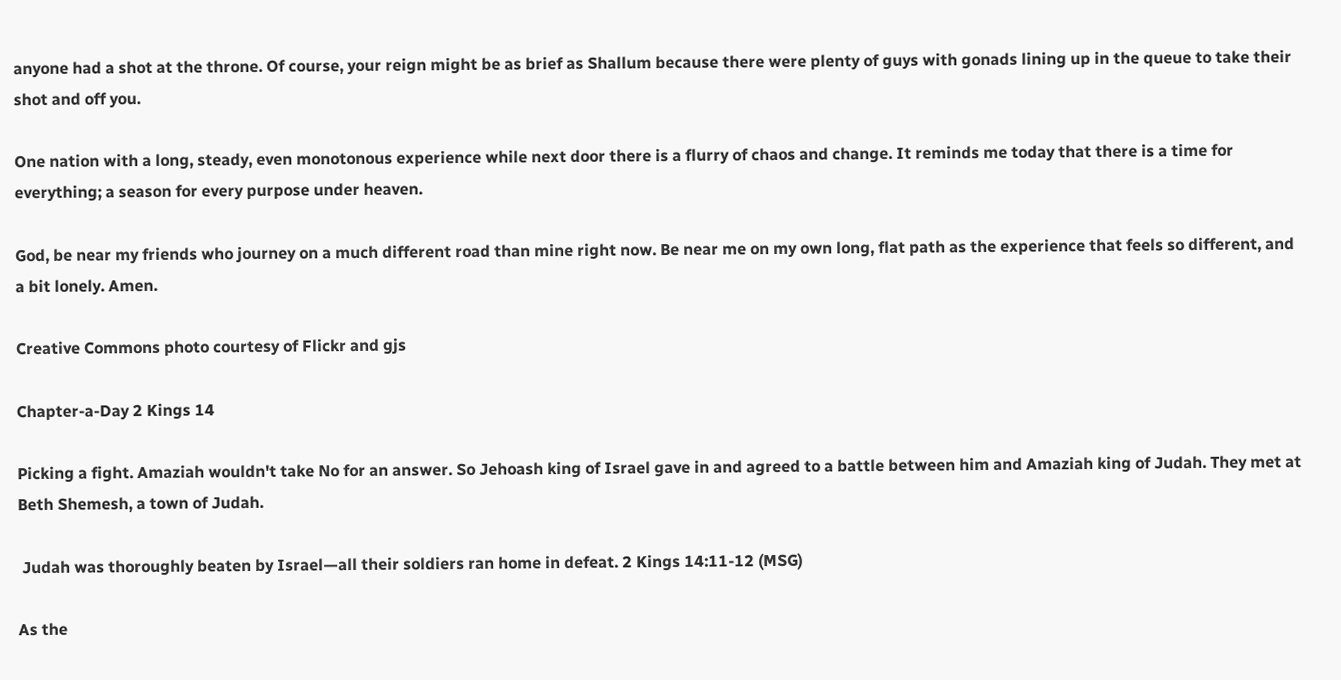anyone had a shot at the throne. Of course, your reign might be as brief as Shallum because there were plenty of guys with gonads lining up in the queue to take their shot and off you.

One nation with a long, steady, even monotonous experience while next door there is a flurry of chaos and change. It reminds me today that there is a time for everything; a season for every purpose under heaven.

God, be near my friends who journey on a much different road than mine right now. Be near me on my own long, flat path as the experience that feels so different, and a bit lonely. Amen.

Creative Commons photo courtesy of Flickr and gjs

Chapter-a-Day 2 Kings 14

Picking a fight. Amaziah wouldn't take No for an answer. So Jehoash king of Israel gave in and agreed to a battle between him and Amaziah king of Judah. They met at Beth Shemesh, a town of Judah.

 Judah was thoroughly beaten by Israel—all their soldiers ran home in defeat. 2 Kings 14:11-12 (MSG)

As the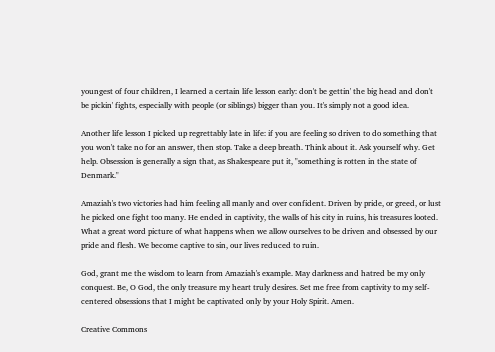youngest of four children, I learned a certain life lesson early: don't be gettin' the big head and don't be pickin' fights, especially with people (or siblings) bigger than you. It's simply not a good idea.

Another life lesson I picked up regrettably late in life: if you are feeling so driven to do something that you won't take no for an answer, then stop. Take a deep breath. Think about it. Ask yourself why. Get help. Obsession is generally a sign that, as Shakespeare put it, "something is rotten in the state of Denmark."

Amaziah's two victories had him feeling all manly and over confident. Driven by pride, or greed, or lust he picked one fight too many. He ended in captivity, the walls of his city in ruins, his treasures looted. What a great word picture of what happens when we allow ourselves to be driven and obsessed by our pride and flesh. We become captive to sin, our lives reduced to ruin.

God, grant me the wisdom to learn from Amaziah's example. May darkness and hatred be my only conquest. Be, O God, the only treasure my heart truly desires. Set me free from captivity to my self-centered obsessions that I might be captivated only by your Holy Spirit. Amen.

Creative Commons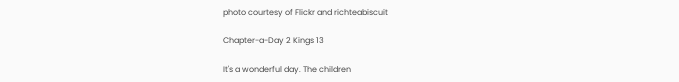photo courtesy of Flickr and richteabiscuit

Chapter-a-Day 2 Kings 13

It's a wonderful day. The children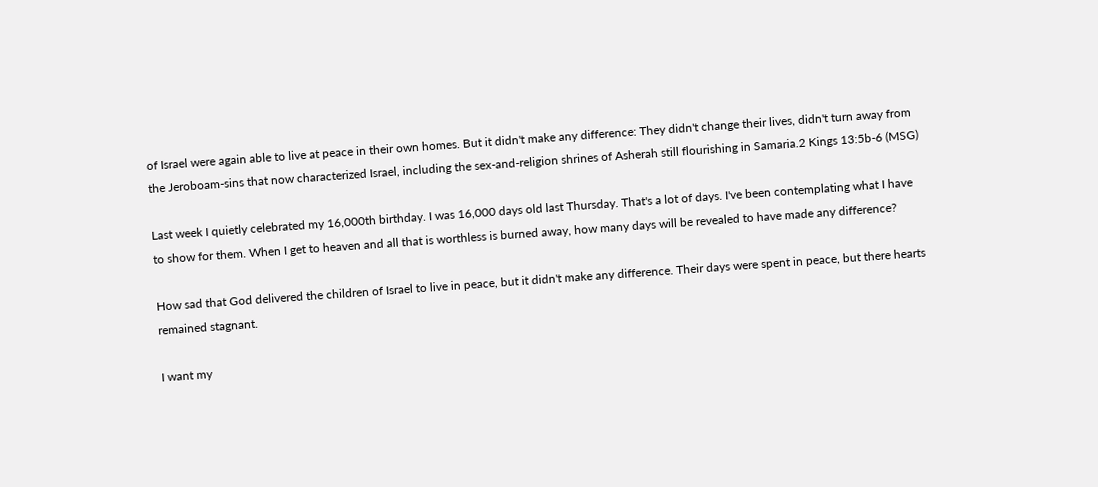of Israel were again able to live at peace in their own homes. But it didn't make any difference: They didn't change their lives, didn't turn away from the Jeroboam-sins that now characterized Israel, including the sex-and-religion shrines of Asherah still flourishing in Samaria.2 Kings 13:5b-6 (MSG)

Last week I quietly celebrated my 16,000th birthday. I was 16,000 days old last Thursday. That's a lot of days. I've been contemplating what I have to show for them. When I get to heaven and all that is worthless is burned away, how many days will be revealed to have made any difference?

How sad that God delivered the children of Israel to live in peace, but it didn't make any difference. Their days were spent in peace, but there hearts remained stagnant.

I want my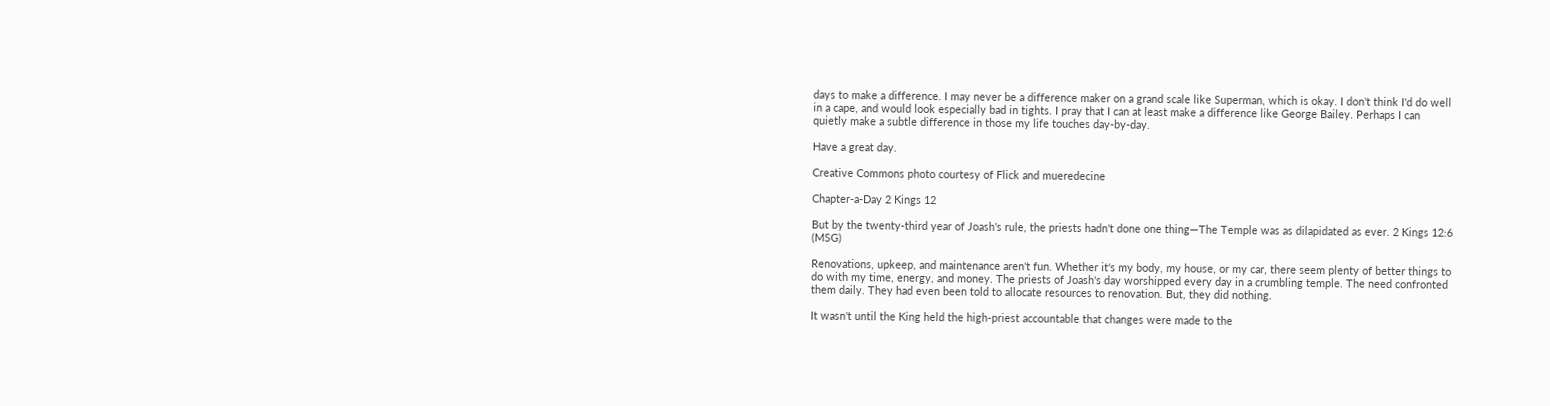days to make a difference. I may never be a difference maker on a grand scale like Superman, which is okay. I don't think I'd do well in a cape, and would look especially bad in tights. I pray that I can at least make a difference like George Bailey. Perhaps I can quietly make a subtle difference in those my life touches day-by-day.

Have a great day.

Creative Commons photo courtesy of Flick and mueredecine

Chapter-a-Day 2 Kings 12

But by the twenty-third year of Joash's rule, the priests hadn't done one thing—The Temple was as dilapidated as ever. 2 Kings 12:6 (MSG)

Renovations, upkeep, and maintenance aren't fun. Whether it's my body, my house, or my car, there seem plenty of better things to do with my time, energy, and money. The priests of Joash's day worshipped every day in a crumbling temple. The need confronted them daily. They had even been told to allocate resources to renovation. But, they did nothing.

It wasn't until the King held the high-priest accountable that changes were made to the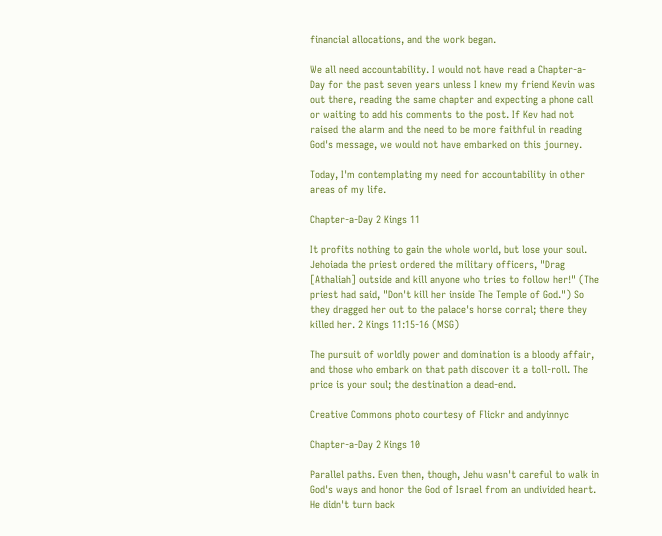financial allocations, and the work began.

We all need accountability. I would not have read a Chapter-a-Day for the past seven years unless I knew my friend Kevin was out there, reading the same chapter and expecting a phone call or waiting to add his comments to the post. If Kev had not raised the alarm and the need to be more faithful in reading God's message, we would not have embarked on this journey.

Today, I'm contemplating my need for accountability in other areas of my life.

Chapter-a-Day 2 Kings 11

It profits nothing to gain the whole world, but lose your soul. Jehoiada the priest ordered the military officers, "Drag [Athaliah] outside and kill anyone who tries to follow her!" (The priest had said, "Don't kill her inside The Temple of God.") So they dragged her out to the palace's horse corral; there they killed her. 2 Kings 11:15-16 (MSG)

The pursuit of worldly power and domination is a bloody affair, and those who embark on that path discover it a toll-roll. The price is your soul; the destination a dead-end.

Creative Commons photo courtesy of Flickr and andyinnyc

Chapter-a-Day 2 Kings 10

Parallel paths. Even then, though, Jehu wasn't careful to walk in God's ways and honor the God of Israel from an undivided heart. He didn't turn back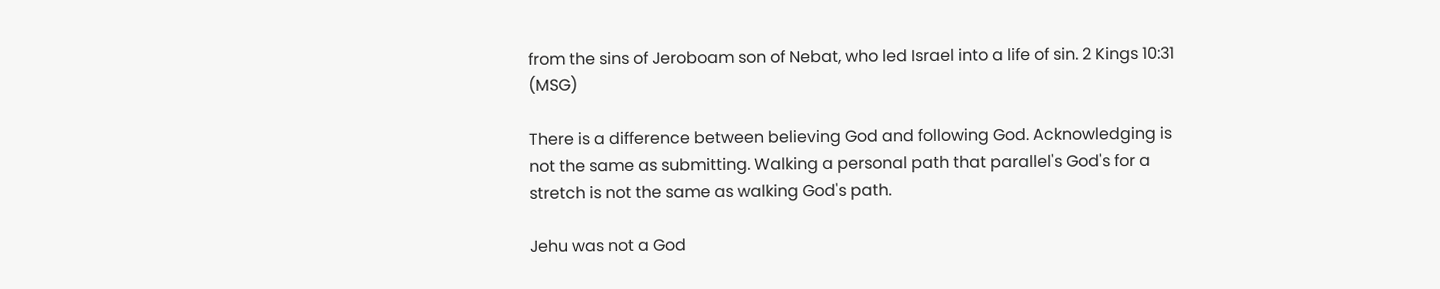from the sins of Jeroboam son of Nebat, who led Israel into a life of sin. 2 Kings 10:31 (MSG)

There is a difference between believing God and following God. Acknowledging is not the same as submitting. Walking a personal path that parallel's God's for a stretch is not the same as walking God's path.

Jehu was not a God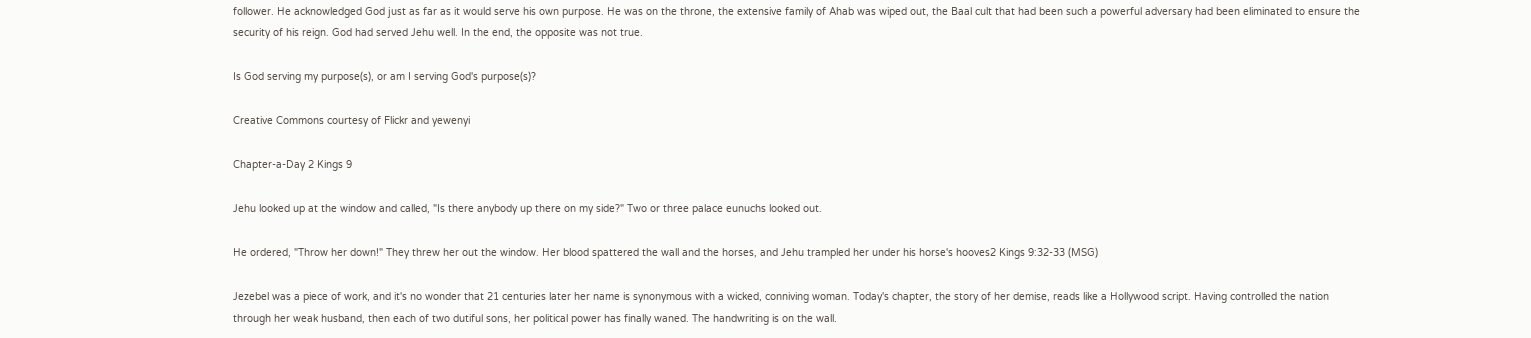follower. He acknowledged God just as far as it would serve his own purpose. He was on the throne, the extensive family of Ahab was wiped out, the Baal cult that had been such a powerful adversary had been eliminated to ensure the security of his reign. God had served Jehu well. In the end, the opposite was not true.

Is God serving my purpose(s), or am I serving God's purpose(s)?

Creative Commons courtesy of Flickr and yewenyi

Chapter-a-Day 2 Kings 9

Jehu looked up at the window and called, "Is there anybody up there on my side?" Two or three palace eunuchs looked out.

He ordered, "Throw her down!" They threw her out the window. Her blood spattered the wall and the horses, and Jehu trampled her under his horse's hooves2 Kings 9:32-33 (MSG)

Jezebel was a piece of work, and it's no wonder that 21 centuries later her name is synonymous with a wicked, conniving woman. Today's chapter, the story of her demise, reads like a Hollywood script. Having controlled the nation through her weak husband, then each of two dutiful sons, her political power has finally waned. The handwriting is on the wall.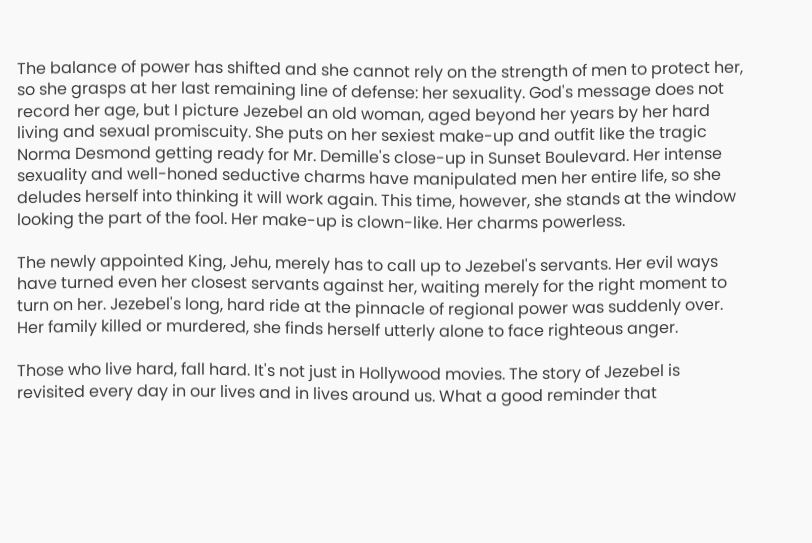The balance of power has shifted and she cannot rely on the strength of men to protect her, so she grasps at her last remaining line of defense: her sexuality. God's message does not record her age, but I picture Jezebel an old woman, aged beyond her years by her hard living and sexual promiscuity. She puts on her sexiest make-up and outfit like the tragic Norma Desmond getting ready for Mr. Demille's close-up in Sunset Boulevard. Her intense sexuality and well-honed seductive charms have manipulated men her entire life, so she deludes herself into thinking it will work again. This time, however, she stands at the window looking the part of the fool. Her make-up is clown-like. Her charms powerless.

The newly appointed King, Jehu, merely has to call up to Jezebel's servants. Her evil ways have turned even her closest servants against her, waiting merely for the right moment to turn on her. Jezebel's long, hard ride at the pinnacle of regional power was suddenly over. Her family killed or murdered, she finds herself utterly alone to face righteous anger.

Those who live hard, fall hard. It's not just in Hollywood movies. The story of Jezebel is revisited every day in our lives and in lives around us. What a good reminder that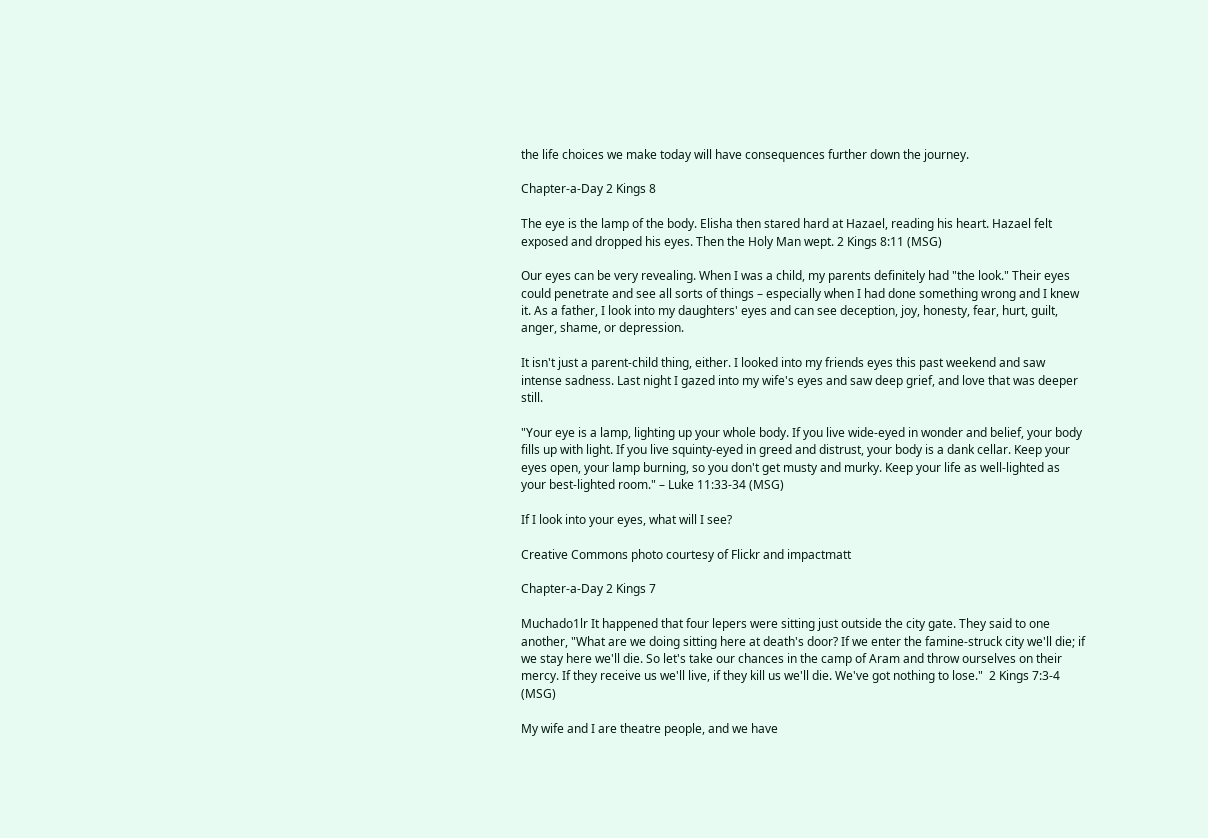the life choices we make today will have consequences further down the journey.

Chapter-a-Day 2 Kings 8

The eye is the lamp of the body. Elisha then stared hard at Hazael, reading his heart. Hazael felt exposed and dropped his eyes. Then the Holy Man wept. 2 Kings 8:11 (MSG)

Our eyes can be very revealing. When I was a child, my parents definitely had "the look." Their eyes could penetrate and see all sorts of things – especially when I had done something wrong and I knew it. As a father, I look into my daughters' eyes and can see deception, joy, honesty, fear, hurt, guilt, anger, shame, or depression.

It isn't just a parent-child thing, either. I looked into my friends eyes this past weekend and saw intense sadness. Last night I gazed into my wife's eyes and saw deep grief, and love that was deeper still.

"Your eye is a lamp, lighting up your whole body. If you live wide-eyed in wonder and belief, your body fills up with light. If you live squinty-eyed in greed and distrust, your body is a dank cellar. Keep your eyes open, your lamp burning, so you don't get musty and murky. Keep your life as well-lighted as your best-lighted room." – Luke 11:33-34 (MSG)

If I look into your eyes, what will I see?

Creative Commons photo courtesy of Flickr and impactmatt

Chapter-a-Day 2 Kings 7

Muchado1lr It happened that four lepers were sitting just outside the city gate. They said to one another, "What are we doing sitting here at death's door? If we enter the famine-struck city we'll die; if we stay here we'll die. So let's take our chances in the camp of Aram and throw ourselves on their mercy. If they receive us we'll live, if they kill us we'll die. We've got nothing to lose."  2 Kings 7:3-4 (MSG)

My wife and I are theatre people, and we have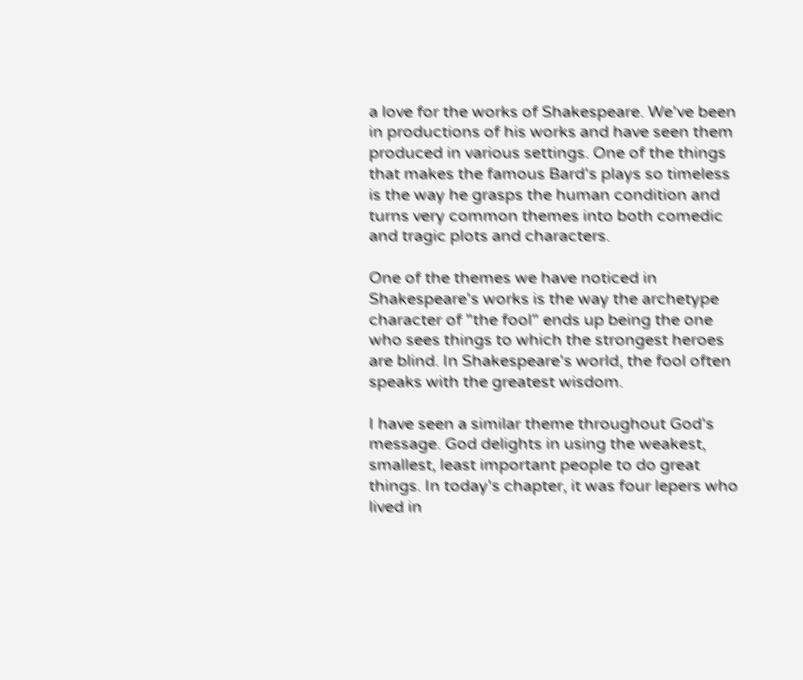a love for the works of Shakespeare. We've been in productions of his works and have seen them produced in various settings. One of the things that makes the famous Bard's plays so timeless is the way he grasps the human condition and turns very common themes into both comedic and tragic plots and characters.

One of the themes we have noticed in Shakespeare's works is the way the archetype character of "the fool" ends up being the one who sees things to which the strongest heroes are blind. In Shakespeare's world, the fool often speaks with the greatest wisdom.

I have seen a similar theme throughout God's message. God delights in using the weakest, smallest, least important people to do great things. In today's chapter, it was four lepers who lived in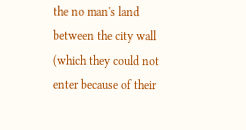the no man's land between the city wall (which they could not enter because of their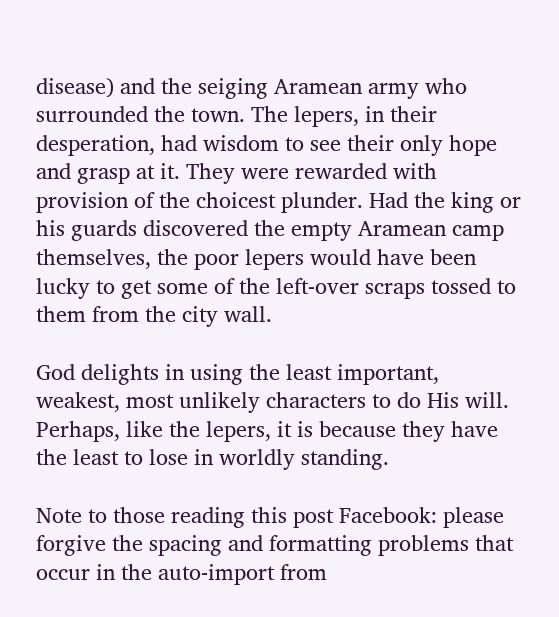disease) and the seiging Aramean army who surrounded the town. The lepers, in their desperation, had wisdom to see their only hope and grasp at it. They were rewarded with provision of the choicest plunder. Had the king or his guards discovered the empty Aramean camp themselves, the poor lepers would have been lucky to get some of the left-over scraps tossed to them from the city wall.

God delights in using the least important, weakest, most unlikely characters to do His will. Perhaps, like the lepers, it is because they have the least to lose in worldly standing.

Note to those reading this post Facebook: please forgive the spacing and formatting problems that occur in the auto-import from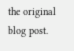the original blog post.